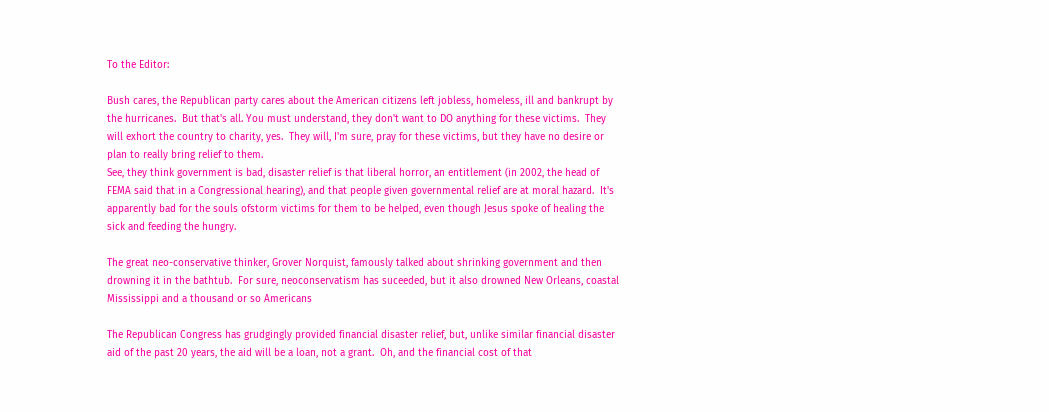To the Editor:

Bush cares, the Republican party cares about the American citizens left jobless, homeless, ill and bankrupt by the hurricanes.  But that's all. You must understand, they don't want to DO anything for these victims.  They will exhort the country to charity, yes.  They will, I'm sure, pray for these victims, but they have no desire or plan to really bring relief to them.
See, they think government is bad, disaster relief is that liberal horror, an entitlement (in 2002, the head of FEMA said that in a Congressional hearing), and that people given governmental relief are at moral hazard.  It's apparently bad for the souls ofstorm victims for them to be helped, even though Jesus spoke of healing the sick and feeding the hungry.

The great neo-conservative thinker, Grover Norquist, famously talked about shrinking government and then drowning it in the bathtub.  For sure, neoconservatism has suceeded, but it also drowned New Orleans, coastal Mississippi and a thousand or so Americans

The Republican Congress has grudgingly provided financial disaster relief, but, unlike similar financial disaster aid of the past 20 years, the aid will be a loan, not a grant.  Oh, and the financial cost of that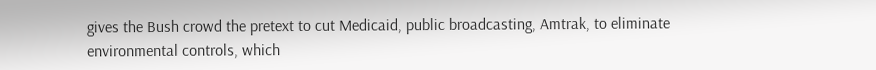gives the Bush crowd the pretext to cut Medicaid, public broadcasting, Amtrak, to eliminate environmental controls, which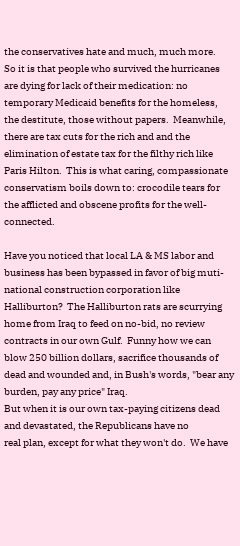the conservatives hate and much, much more.
So it is that people who survived the hurricanes are dying for lack of their medication: no temporary Medicaid benefits for the homeless, the destitute, those without papers.  Meanwhile, there are tax cuts for the rich and and the elimination of estate tax for the filthy rich like Paris Hilton.  This is what caring, compassionate conservatism boils down to: crocodile tears for the afflicted and obscene profits for the well-connected.

Have you noticed that local LA & MS labor and business has been bypassed in favor of big muti-national construction corporation like Halliburton?  The Halliburton rats are scurrying home from Iraq to feed on no-bid, no review contracts in our own Gulf.  Funny how we can blow 250 billion dollars, sacrifice thousands of dead and wounded and, in Bush's words, "bear any burden, pay any price" Iraq.
But when it is our own tax-paying citizens dead and devastated, the Republicans have no
real plan, except for what they won't do.  We have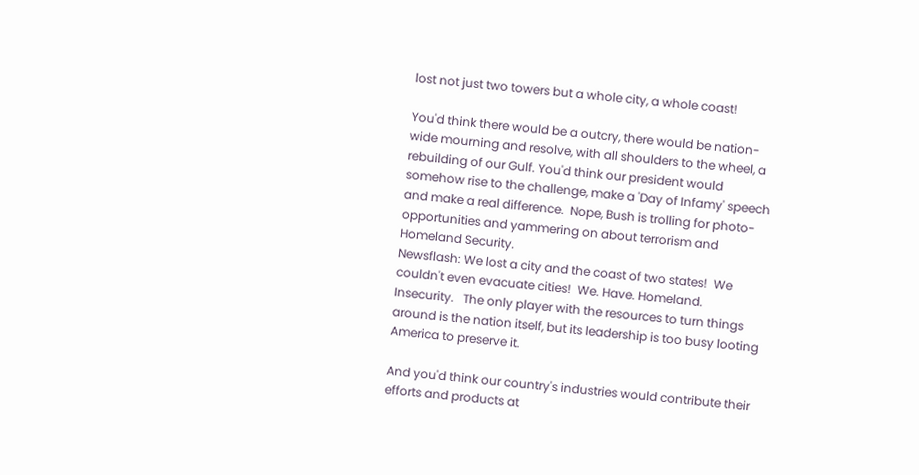lost not just two towers but a whole city, a whole coast!

You'd think there would be a outcry, there would be nation-wide mourning and resolve, with all shoulders to the wheel, a rebuilding of our Gulf. You'd think our president would somehow rise to the challenge, make a 'Day of Infamy' speech and make a real difference.  Nope, Bush is trolling for photo-opportunities and yammering on about terrorism and Homeland Security.
Newsflash: We lost a city and the coast of two states!  We couldn't even evacuate cities!  We. Have. Homeland. Insecurity.   The only player with the resources to turn things around is the nation itself, but its leadership is too busy looting America to preserve it.

And you'd think our country's industries would contribute their efforts and products at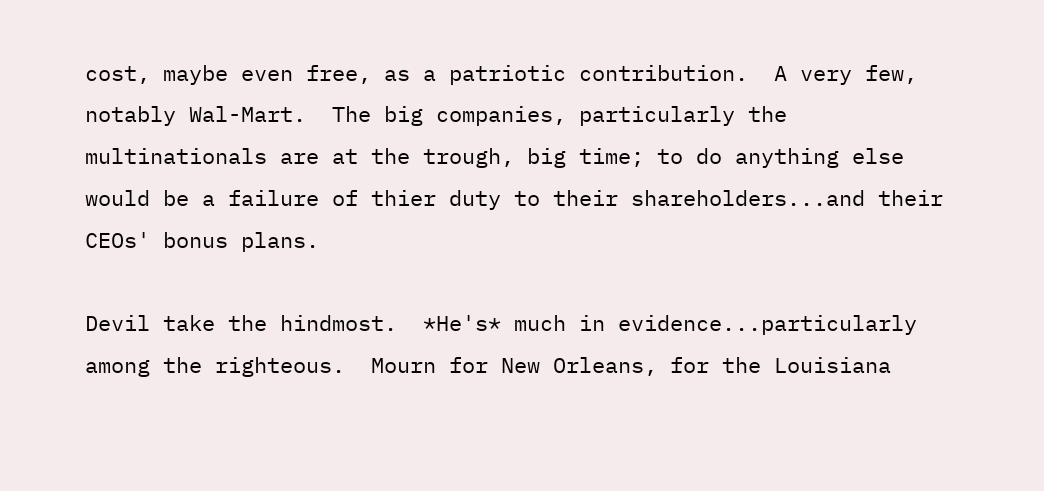cost, maybe even free, as a patriotic contribution.  A very few, notably Wal-Mart.  The big companies, particularly the multinationals are at the trough, big time; to do anything else would be a failure of thier duty to their shareholders...and their CEOs' bonus plans.

Devil take the hindmost.  *He's* much in evidence...particularly among the righteous.  Mourn for New Orleans, for the Louisiana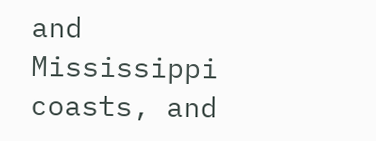and Mississippi coasts, and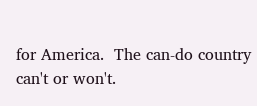for America.  The can-do country can't or won't.